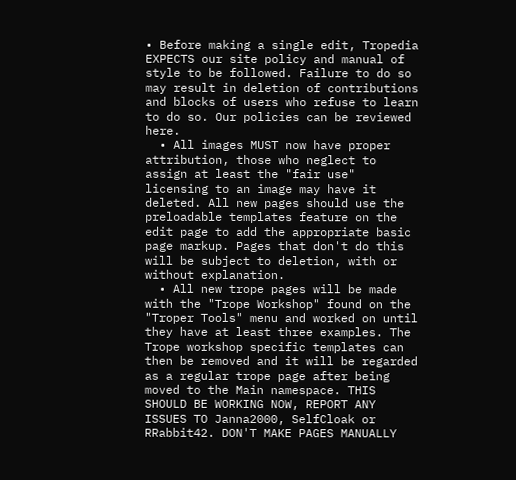• Before making a single edit, Tropedia EXPECTS our site policy and manual of style to be followed. Failure to do so may result in deletion of contributions and blocks of users who refuse to learn to do so. Our policies can be reviewed here.
  • All images MUST now have proper attribution, those who neglect to assign at least the "fair use" licensing to an image may have it deleted. All new pages should use the preloadable templates feature on the edit page to add the appropriate basic page markup. Pages that don't do this will be subject to deletion, with or without explanation.
  • All new trope pages will be made with the "Trope Workshop" found on the "Troper Tools" menu and worked on until they have at least three examples. The Trope workshop specific templates can then be removed and it will be regarded as a regular trope page after being moved to the Main namespace. THIS SHOULD BE WORKING NOW, REPORT ANY ISSUES TO Janna2000, SelfCloak or RRabbit42. DON'T MAKE PAGES MANUALLY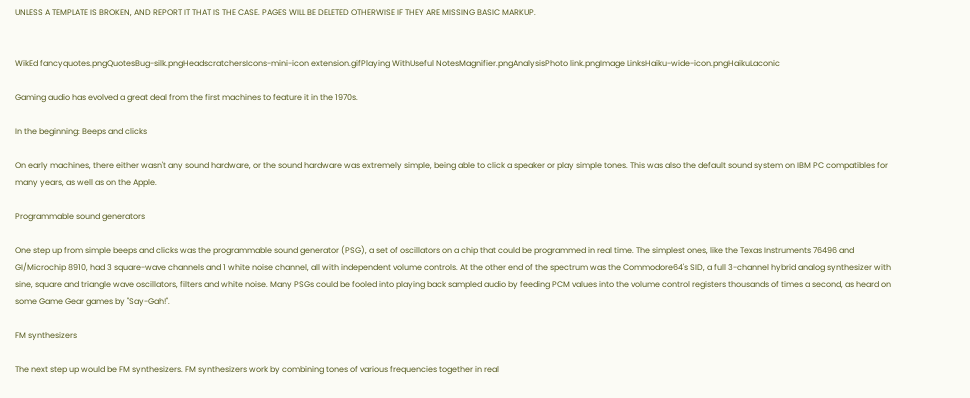UNLESS A TEMPLATE IS BROKEN, AND REPORT IT THAT IS THE CASE. PAGES WILL BE DELETED OTHERWISE IF THEY ARE MISSING BASIC MARKUP.


WikEd fancyquotes.pngQuotesBug-silk.pngHeadscratchersIcons-mini-icon extension.gifPlaying WithUseful NotesMagnifier.pngAnalysisPhoto link.pngImage LinksHaiku-wide-icon.pngHaikuLaconic

Gaming audio has evolved a great deal from the first machines to feature it in the 1970s.

In the beginning: Beeps and clicks

On early machines, there either wasn't any sound hardware, or the sound hardware was extremely simple, being able to click a speaker or play simple tones. This was also the default sound system on IBM PC compatibles for many years, as well as on the Apple.

Programmable sound generators

One step up from simple beeps and clicks was the programmable sound generator (PSG), a set of oscillators on a chip that could be programmed in real time. The simplest ones, like the Texas Instruments 76496 and GI/Microchip 8910, had 3 square-wave channels and 1 white noise channel, all with independent volume controls. At the other end of the spectrum was the Commodore64's SID, a full 3-channel hybrid analog synthesizer with sine, square and triangle wave oscillators, filters and white noise. Many PSGs could be fooled into playing back sampled audio by feeding PCM values into the volume control registers thousands of times a second, as heard on some Game Gear games by "Say-Gah!".

FM synthesizers

The next step up would be FM synthesizers. FM synthesizers work by combining tones of various frequencies together in real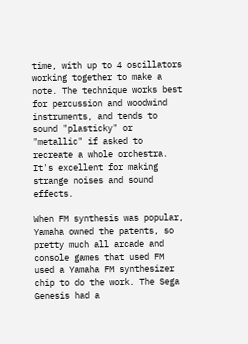time, with up to 4 oscillators working together to make a note. The technique works best for percussion and woodwind instruments, and tends to sound "plasticky" or "metallic" if asked to recreate a whole orchestra. It's excellent for making strange noises and sound effects.

When FM synthesis was popular, Yamaha owned the patents, so pretty much all arcade and console games that used FM used a Yamaha FM synthesizer chip to do the work. The Sega Genesis had a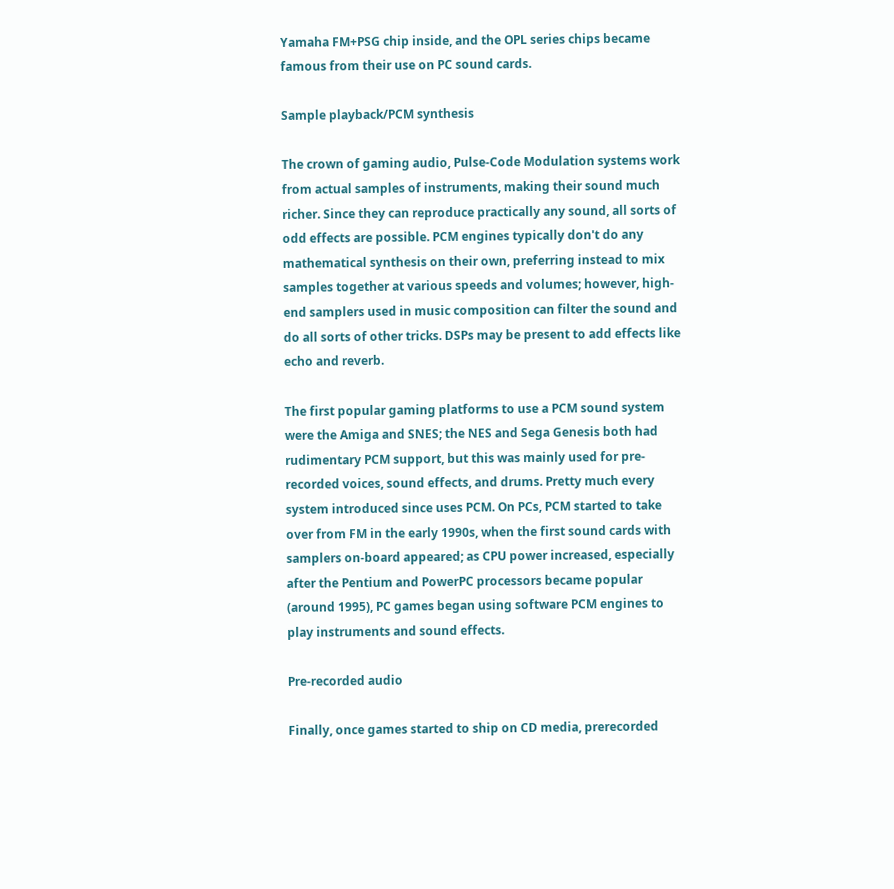Yamaha FM+PSG chip inside, and the OPL series chips became famous from their use on PC sound cards.

Sample playback/PCM synthesis

The crown of gaming audio, Pulse-Code Modulation systems work from actual samples of instruments, making their sound much richer. Since they can reproduce practically any sound, all sorts of odd effects are possible. PCM engines typically don't do any mathematical synthesis on their own, preferring instead to mix samples together at various speeds and volumes; however, high-end samplers used in music composition can filter the sound and do all sorts of other tricks. DSPs may be present to add effects like echo and reverb.

The first popular gaming platforms to use a PCM sound system were the Amiga and SNES; the NES and Sega Genesis both had rudimentary PCM support, but this was mainly used for pre-recorded voices, sound effects, and drums. Pretty much every system introduced since uses PCM. On PCs, PCM started to take over from FM in the early 1990s, when the first sound cards with samplers on-board appeared; as CPU power increased, especially after the Pentium and PowerPC processors became popular (around 1995), PC games began using software PCM engines to play instruments and sound effects.

Pre-recorded audio

Finally, once games started to ship on CD media, prerecorded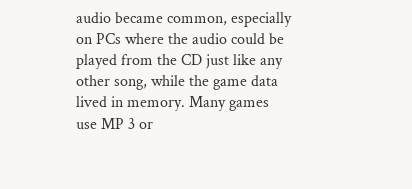audio became common, especially on PCs where the audio could be played from the CD just like any other song, while the game data lived in memory. Many games use MP 3 or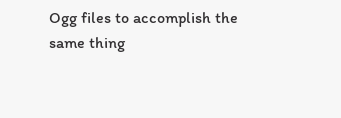Ogg files to accomplish the same thing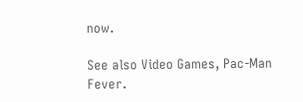now.

See also Video Games, Pac-Man Fever.